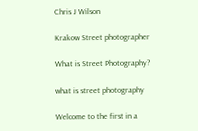Chris J Wilson

Krakow Street photographer

What is Street Photography?

what is street photography

Welcome to the first in a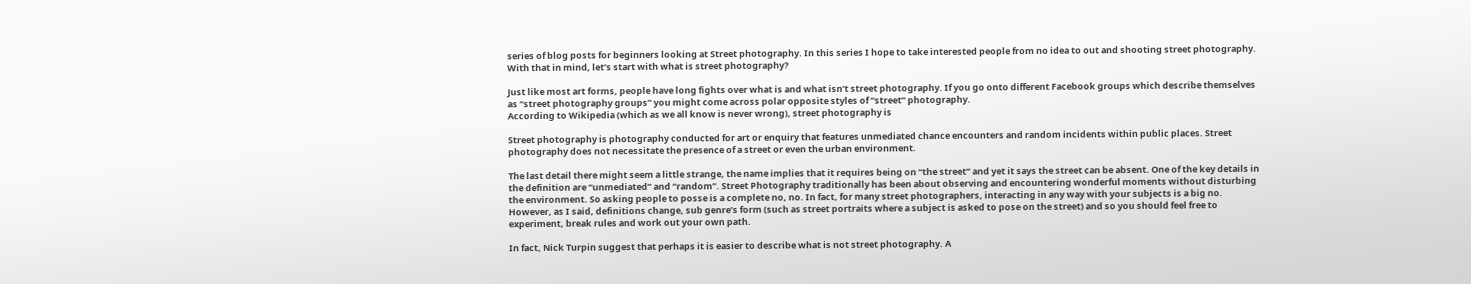series of blog posts for beginners looking at Street photography. In this series I hope to take interested people from no idea to out and shooting street photography. With that in mind, let’s start with what is street photography?

Just like most art forms, people have long fights over what is and what isn’t street photography. If you go onto different Facebook groups which describe themselves as “street photography groups” you might come across polar opposite styles of “street” photography.
According to Wikipedia (which as we all know is never wrong), street photography is

Street photography is photography conducted for art or enquiry that features unmediated chance encounters and random incidents within public places. Street photography does not necessitate the presence of a street or even the urban environment.

The last detail there might seem a little strange, the name implies that it requires being on “the street” and yet it says the street can be absent. One of the key details in the definition are “unmediated” and “random”. Street Photography traditionally has been about observing and encountering wonderful moments without disturbing the environment. So asking people to posse is a complete no, no. In fact, for many street photographers, interacting in any way with your subjects is a big no. However, as I said, definitions change, sub genre’s form (such as street portraits where a subject is asked to pose on the street) and so you should feel free to experiment, break rules and work out your own path.

In fact, Nick Turpin suggest that perhaps it is easier to describe what is not street photography. A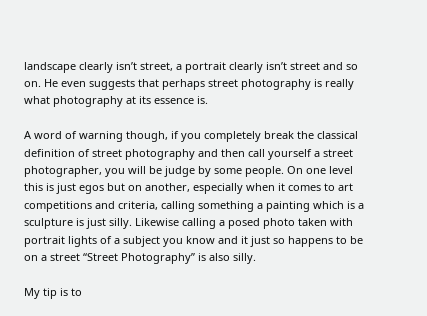landscape clearly isn’t street, a portrait clearly isn’t street and so on. He even suggests that perhaps street photography is really what photography at its essence is.

A word of warning though, if you completely break the classical definition of street photography and then call yourself a street photographer, you will be judge by some people. On one level this is just egos but on another, especially when it comes to art competitions and criteria, calling something a painting which is a sculpture is just silly. Likewise calling a posed photo taken with portrait lights of a subject you know and it just so happens to be on a street “Street Photography” is also silly.

My tip is to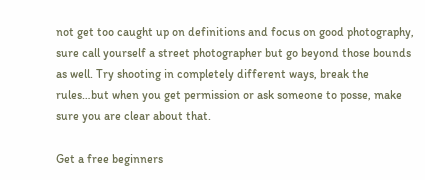not get too caught up on definitions and focus on good photography, sure call yourself a street photographer but go beyond those bounds as well. Try shooting in completely different ways, break the rules…but when you get permission or ask someone to posse, make sure you are clear about that.

Get a free beginners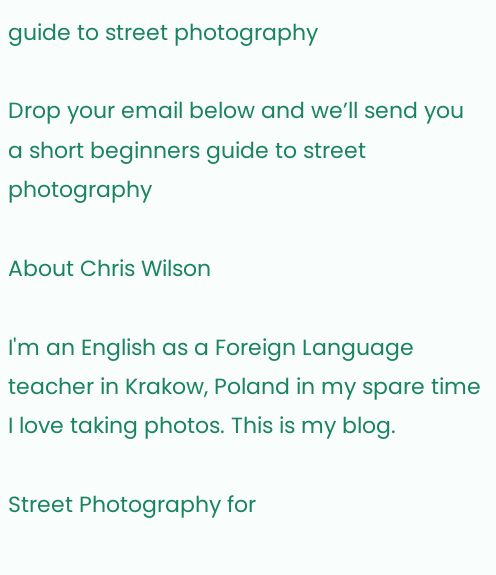guide to street photography

Drop your email below and we’ll send you a short beginners guide to street photography

About Chris Wilson

I'm an English as a Foreign Language teacher in Krakow, Poland in my spare time I love taking photos. This is my blog.

Street Photography for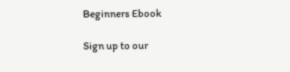Beginners Ebook

Sign up to our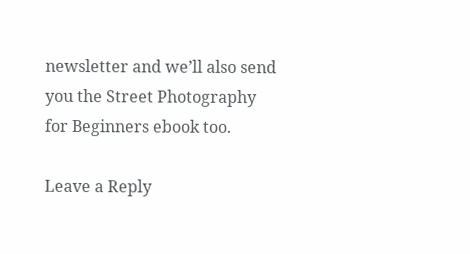newsletter and we’ll also send you the Street Photography for Beginners ebook too.

Leave a Reply